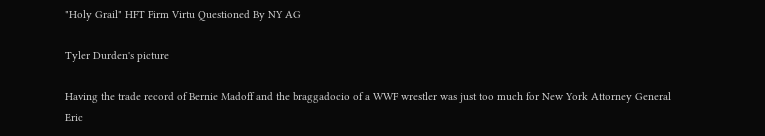"Holy Grail" HFT Firm Virtu Questioned By NY AG

Tyler Durden's picture

Having the trade record of Bernie Madoff and the braggadocio of a WWF wrestler was just too much for New York Attorney General Eric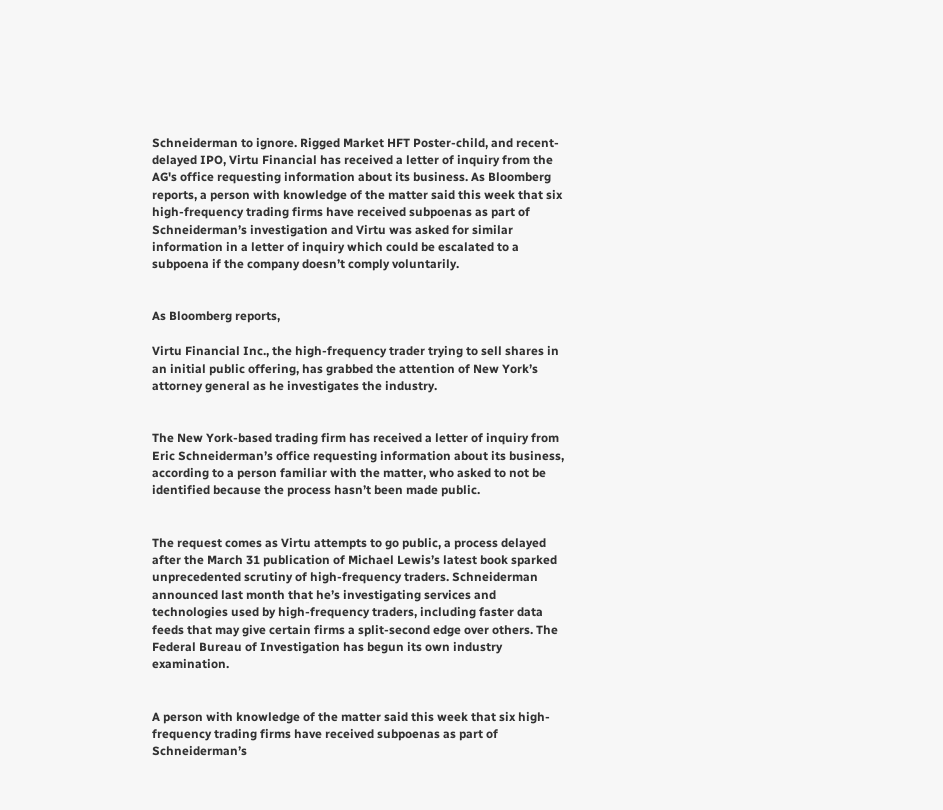Schneiderman to ignore. Rigged Market HFT Poster-child, and recent-delayed IPO, Virtu Financial has received a letter of inquiry from the AG's office requesting information about its business. As Bloomberg reports, a person with knowledge of the matter said this week that six high-frequency trading firms have received subpoenas as part of Schneiderman’s investigation and Virtu was asked for similar information in a letter of inquiry which could be escalated to a subpoena if the company doesn’t comply voluntarily.


As Bloomberg reports,

Virtu Financial Inc., the high-frequency trader trying to sell shares in an initial public offering, has grabbed the attention of New York’s attorney general as he investigates the industry.


The New York-based trading firm has received a letter of inquiry from Eric Schneiderman’s office requesting information about its business, according to a person familiar with the matter, who asked to not be identified because the process hasn’t been made public.


The request comes as Virtu attempts to go public, a process delayed after the March 31 publication of Michael Lewis’s latest book sparked unprecedented scrutiny of high-frequency traders. Schneiderman announced last month that he’s investigating services and technologies used by high-frequency traders, including faster data feeds that may give certain firms a split-second edge over others. The Federal Bureau of Investigation has begun its own industry examination.


A person with knowledge of the matter said this week that six high-frequency trading firms have received subpoenas as part of Schneiderman’s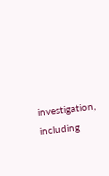investigation, including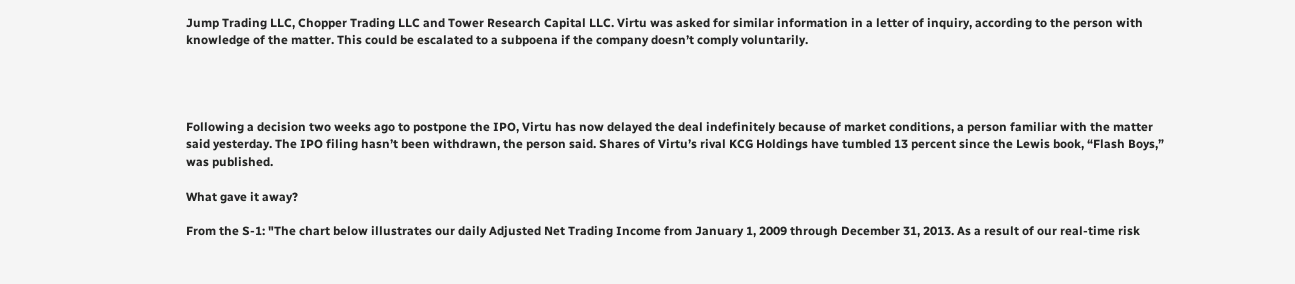Jump Trading LLC, Chopper Trading LLC and Tower Research Capital LLC. Virtu was asked for similar information in a letter of inquiry, according to the person with knowledge of the matter. This could be escalated to a subpoena if the company doesn’t comply voluntarily.




Following a decision two weeks ago to postpone the IPO, Virtu has now delayed the deal indefinitely because of market conditions, a person familiar with the matter said yesterday. The IPO filing hasn’t been withdrawn, the person said. Shares of Virtu’s rival KCG Holdings have tumbled 13 percent since the Lewis book, “Flash Boys,” was published.

What gave it away?

From the S-1: "The chart below illustrates our daily Adjusted Net Trading Income from January 1, 2009 through December 31, 2013. As a result of our real-time risk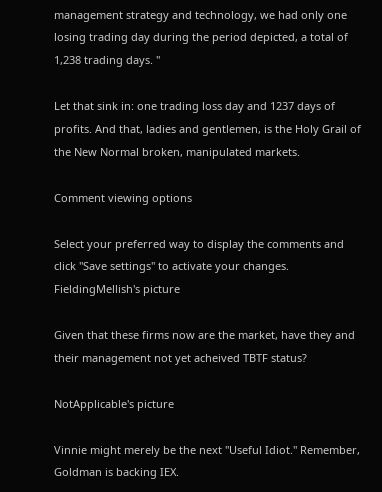management strategy and technology, we had only one losing trading day during the period depicted, a total of 1,238 trading days. "

Let that sink in: one trading loss day and 1237 days of profits. And that, ladies and gentlemen, is the Holy Grail of the New Normal broken, manipulated markets.

Comment viewing options

Select your preferred way to display the comments and click "Save settings" to activate your changes.
FieldingMellish's picture

Given that these firms now are the market, have they and their management not yet acheived TBTF status?

NotApplicable's picture

Vinnie might merely be the next "Useful Idiot." Remember, Goldman is backing IEX.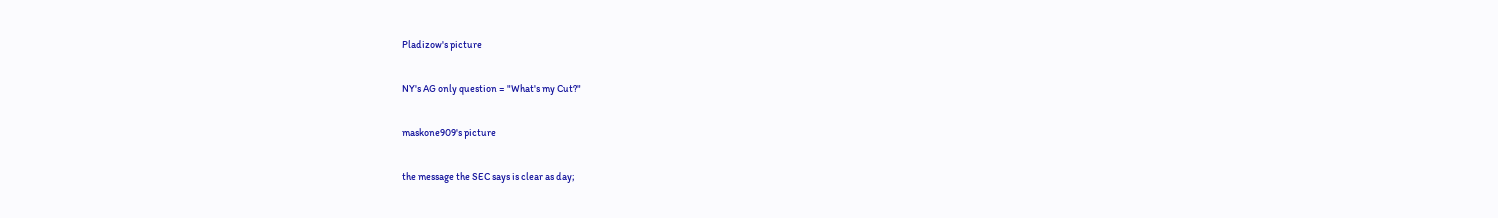Pladizow's picture

NY's AG only question = "What's my Cut?"

maskone909's picture

the message the SEC says is clear as day;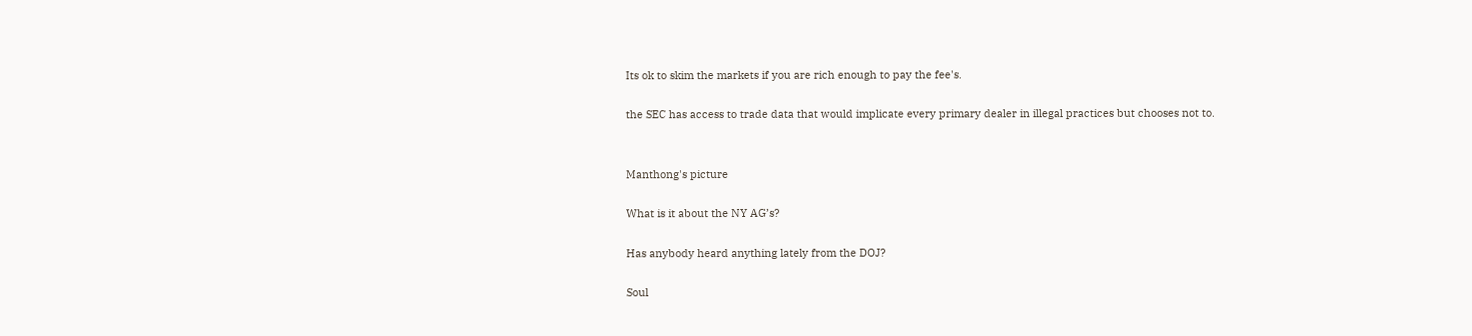Its ok to skim the markets if you are rich enough to pay the fee's.

the SEC has access to trade data that would implicate every primary dealer in illegal practices but chooses not to.


Manthong's picture

What is it about the NY AG’s?

Has anybody heard anything lately from the DOJ?

Soul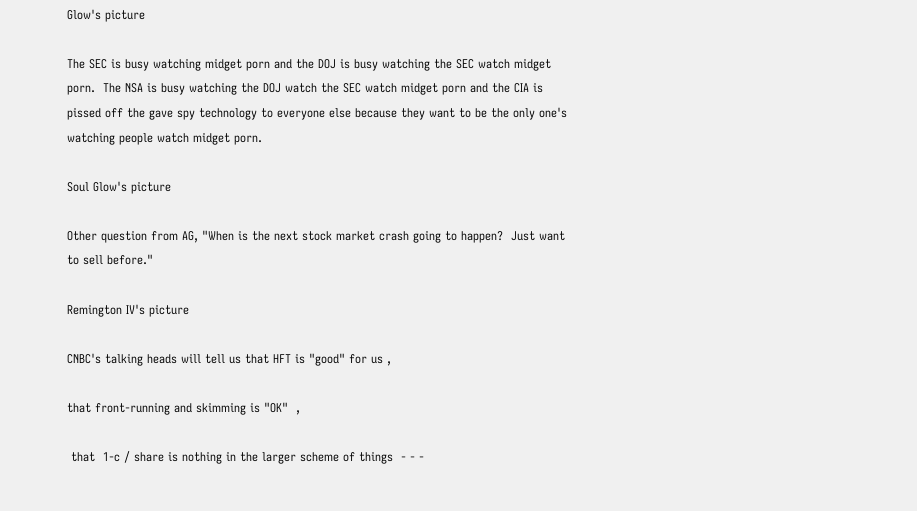Glow's picture

The SEC is busy watching midget porn and the DOJ is busy watching the SEC watch midget porn.  The NSA is busy watching the DOJ watch the SEC watch midget porn and the CIA is pissed off the gave spy technology to everyone else because they want to be the only one's watching people watch midget porn.

Soul Glow's picture

Other question from AG, "When is the next stock market crash going to happen?  Just want to sell before."

Remington IV's picture

CNBC's talking heads will tell us that HFT is "good" for us ,

that front-running and skimming is "OK"  ,

 that  1-c / share is nothing in the larger scheme of things  - - -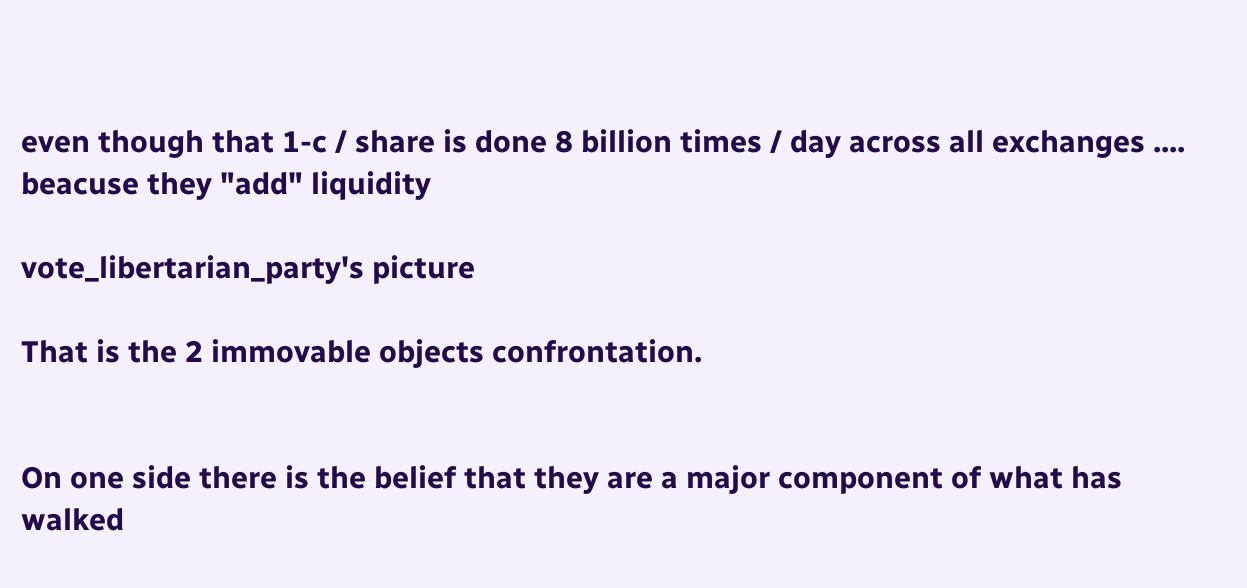even though that 1-c / share is done 8 billion times / day across all exchanges .... beacuse they "add" liquidity

vote_libertarian_party's picture

That is the 2 immovable objects confrontation.


On one side there is the belief that they are a major component of what has walked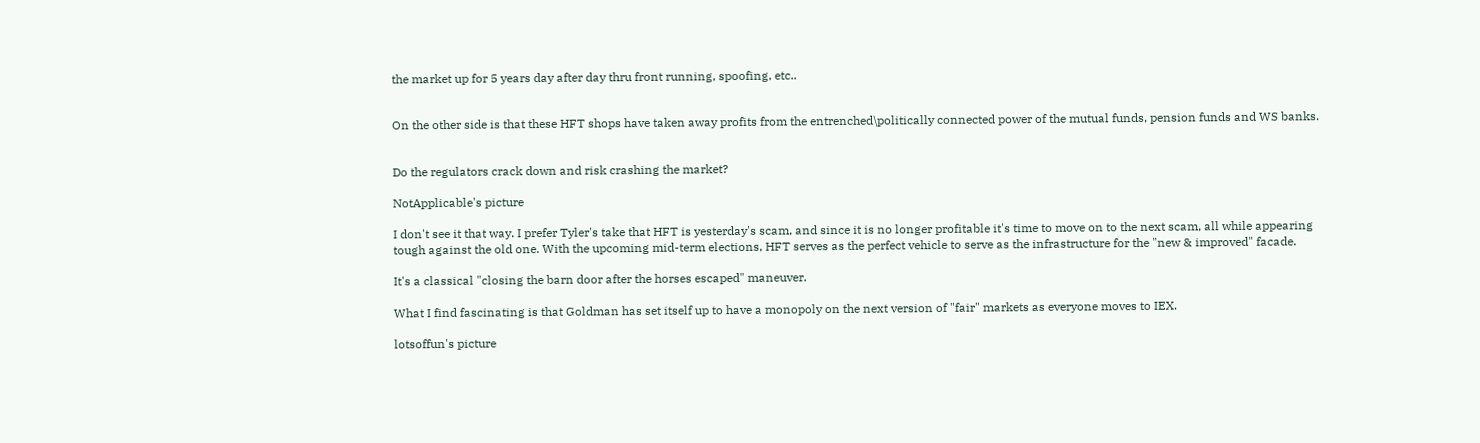the market up for 5 years day after day thru front running, spoofing, etc..


On the other side is that these HFT shops have taken away profits from the entrenched\politically connected power of the mutual funds, pension funds and WS banks.


Do the regulators crack down and risk crashing the market?

NotApplicable's picture

I don't see it that way. I prefer Tyler's take that HFT is yesterday's scam, and since it is no longer profitable it's time to move on to the next scam, all while appearing tough against the old one. With the upcoming mid-term elections, HFT serves as the perfect vehicle to serve as the infrastructure for the "new & improved" facade.

It's a classical "closing the barn door after the horses escaped" maneuver.

What I find fascinating is that Goldman has set itself up to have a monopoly on the next version of "fair" markets as everyone moves to IEX.

lotsoffun's picture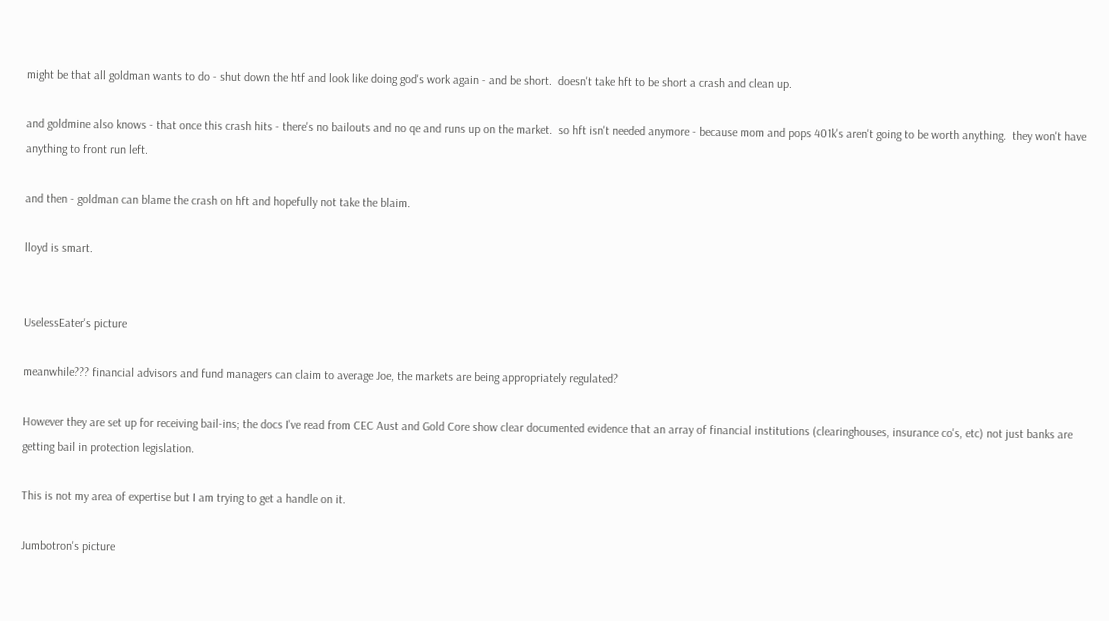might be that all goldman wants to do - shut down the htf and look like doing god's work again - and be short.  doesn't take hft to be short a crash and clean up.

and goldmine also knows - that once this crash hits - there's no bailouts and no qe and runs up on the market.  so hft isn't needed anymore - because mom and pops 401k's aren't going to be worth anything.  they won't have anything to front run left.

and then - goldman can blame the crash on hft and hopefully not take the blaim.

lloyd is smart.


UselessEater's picture

meanwhile??? financial advisors and fund managers can claim to average Joe, the markets are being appropriately regulated?

However they are set up for receiving bail-ins; the docs I've read from CEC Aust and Gold Core show clear documented evidence that an array of financial institutions (clearinghouses, insurance co's, etc) not just banks are getting bail in protection legislation.

This is not my area of expertise but I am trying to get a handle on it.

Jumbotron's picture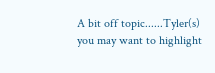A bit off topic......Tyler(s) you may want to highlight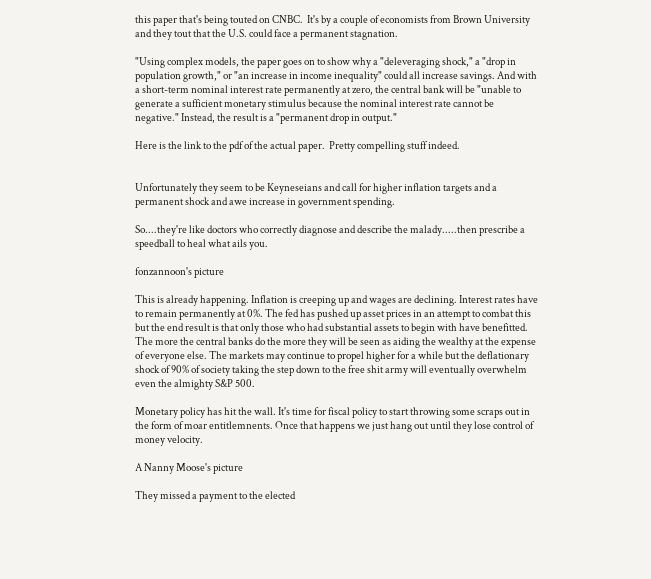this paper that's being touted on CNBC.  It's by a couple of economists from Brown University and they tout that the U.S. could face a permanent stagnation.

"Using complex models, the paper goes on to show why a "deleveraging shock," a "drop in population growth," or "an increase in income inequality" could all increase savings. And with a short-term nominal interest rate permanently at zero, the central bank will be "unable to generate a sufficient monetary stimulus because the nominal interest rate cannot be negative." Instead, the result is a "permanent drop in output."

Here is the link to the pdf of the actual paper.  Pretty compelling stuff indeed.


Unfortunately they seem to be Keyneseians and call for higher inflation targets and a permanent shock and awe increase in government spending.

So....they're like doctors who correctly diagnose and describe the malady.....then prescribe a speedball to heal what ails you.

fonzannoon's picture

This is already happening. Inflation is creeping up and wages are declining. Interest rates have to remain permanently at 0%. The fed has pushed up asset prices in an attempt to combat this but the end result is that only those who had substantial assets to begin with have benefitted. The more the central banks do the more they will be seen as aiding the wealthy at the expense of everyone else. The markets may continue to propel higher for a while but the deflationary shock of 90% of society taking the step down to the free shit army will eventually overwhelm even the almighty S&P 500.

Monetary policy has hit the wall. It's time for fiscal policy to start throwing some scraps out in the form of moar entitlemnents. Once that happens we just hang out until they lose control of money velocity.

A Nanny Moose's picture

They missed a payment to the elected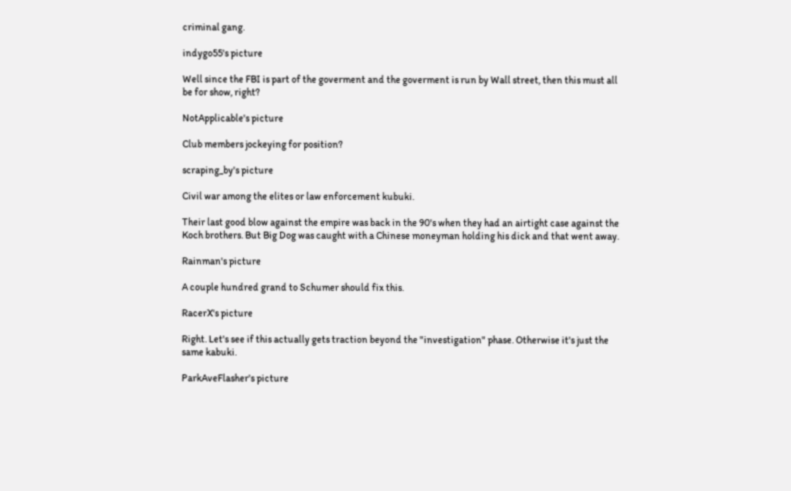criminal gang.

indygo55's picture

Well since the FBI is part of the goverment and the goverment is run by Wall street, then this must all be for show, right?

NotApplicable's picture

Club members jockeying for position?

scraping_by's picture

Civil war among the elites or law enforcement kubuki.

Their last good blow against the empire was back in the 90's when they had an airtight case against the Koch brothers. But Big Dog was caught with a Chinese moneyman holding his dick and that went away.

Rainman's picture

A couple hundred grand to Schumer should fix this.

RacerX's picture

Right. Let's see if this actually gets traction beyond the "investigation" phase. Otherwise it's just the same kabuki.

ParkAveFlasher's picture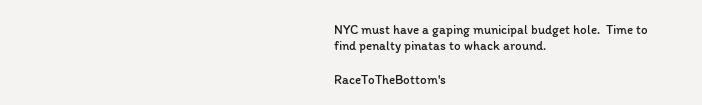NYC must have a gaping municipal budget hole.  Time to find penalty pinatas to whack around.

RaceToTheBottom's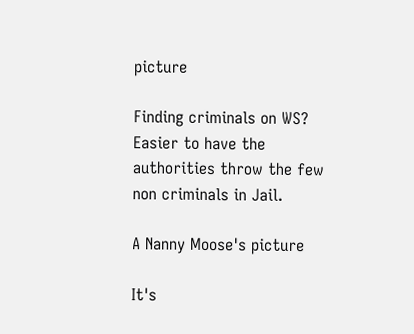picture

Finding criminals on WS?  Easier to have the authorities throw the few non criminals in Jail.

A Nanny Moose's picture

It's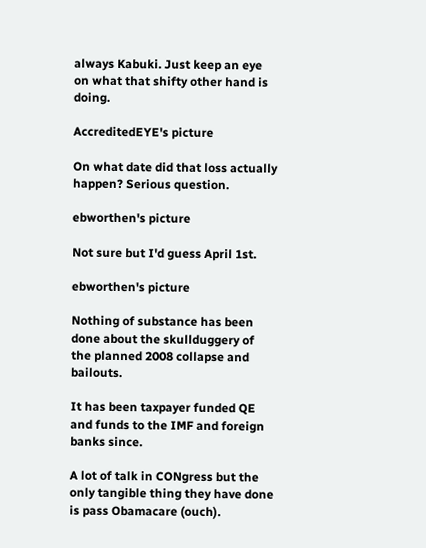always Kabuki. Just keep an eye on what that shifty other hand is doing.

AccreditedEYE's picture

On what date did that loss actually happen? Serious question.

ebworthen's picture

Not sure but I'd guess April 1st.

ebworthen's picture

Nothing of substance has been done about the skullduggery of the planned 2008 collapse and bailouts.

It has been taxpayer funded QE and funds to the IMF and foreign banks since.

A lot of talk in CONgress but the only tangible thing they have done is pass Obamacare (ouch).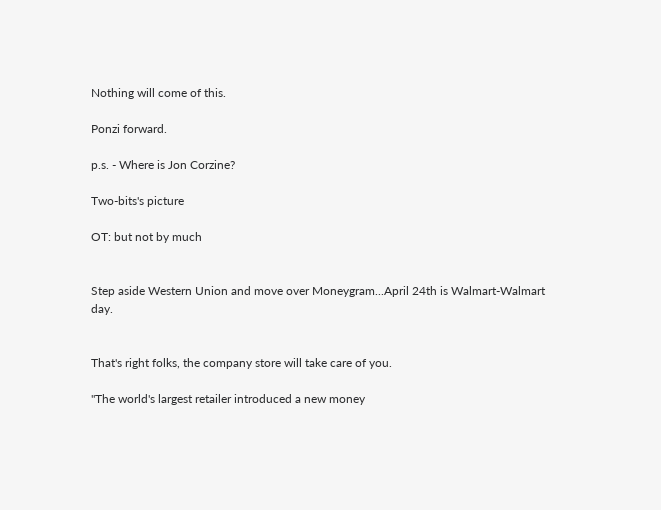Nothing will come of this.

Ponzi forward.

p.s. - Where is Jon Corzine?

Two-bits's picture

OT: but not by much


Step aside Western Union and move over Moneygram...April 24th is Walmart-Walmart day.


That's right folks, the company store will take care of you.

"The world's largest retailer introduced a new money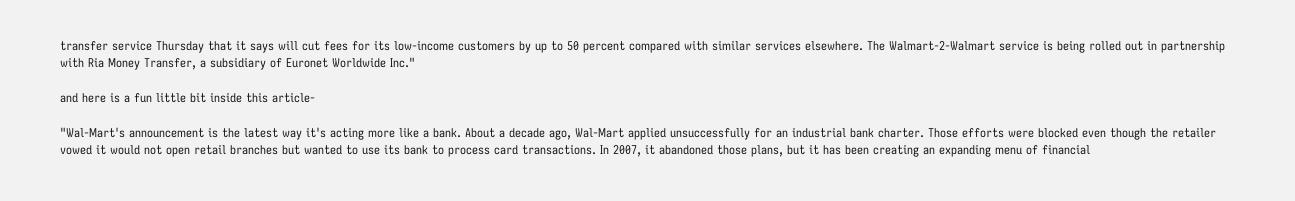transfer service Thursday that it says will cut fees for its low-income customers by up to 50 percent compared with similar services elsewhere. The Walmart-2-Walmart service is being rolled out in partnership with Ria Money Transfer, a subsidiary of Euronet Worldwide Inc."

and here is a fun little bit inside this article-

"Wal-Mart's announcement is the latest way it's acting more like a bank. About a decade ago, Wal-Mart applied unsuccessfully for an industrial bank charter. Those efforts were blocked even though the retailer vowed it would not open retail branches but wanted to use its bank to process card transactions. In 2007, it abandoned those plans, but it has been creating an expanding menu of financial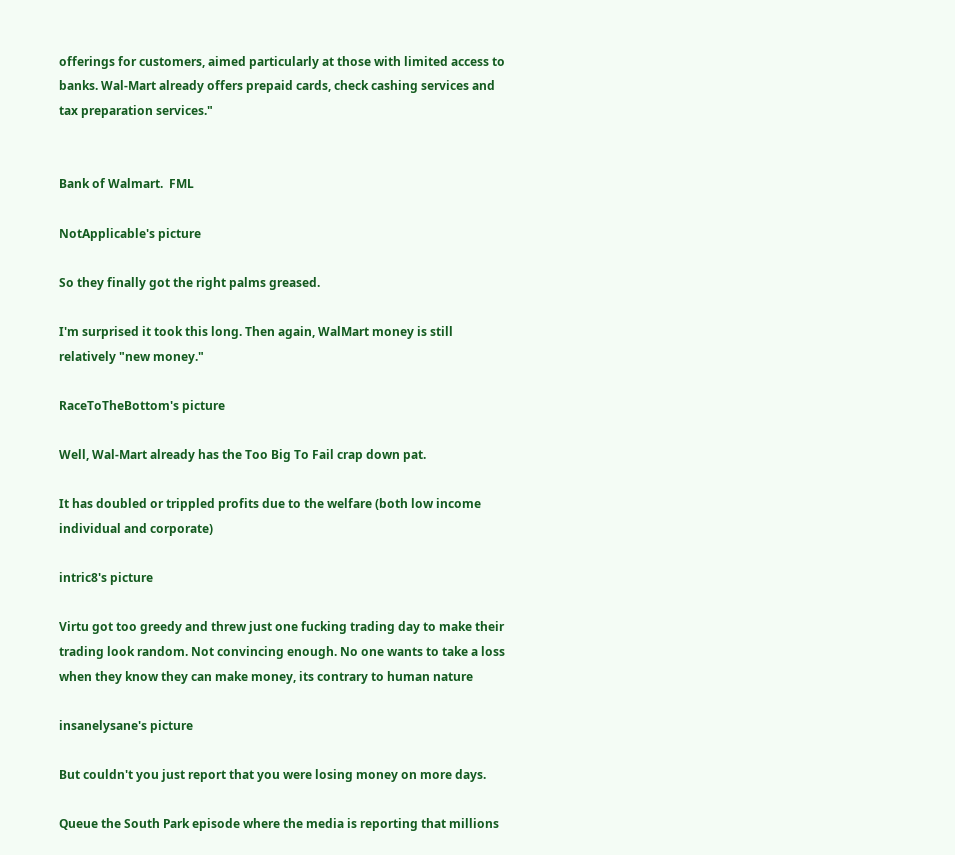offerings for customers, aimed particularly at those with limited access to banks. Wal-Mart already offers prepaid cards, check cashing services and tax preparation services."


Bank of Walmart.  FML

NotApplicable's picture

So they finally got the right palms greased.

I'm surprised it took this long. Then again, WalMart money is still relatively "new money."

RaceToTheBottom's picture

Well, Wal-Mart already has the Too Big To Fail crap down pat.

It has doubled or trippled profits due to the welfare (both low income individual and corporate)

intric8's picture

Virtu got too greedy and threw just one fucking trading day to make their trading look random. Not convincing enough. No one wants to take a loss when they know they can make money, its contrary to human nature

insanelysane's picture

But couldn't you just report that you were losing money on more days.

Queue the South Park episode where the media is reporting that millions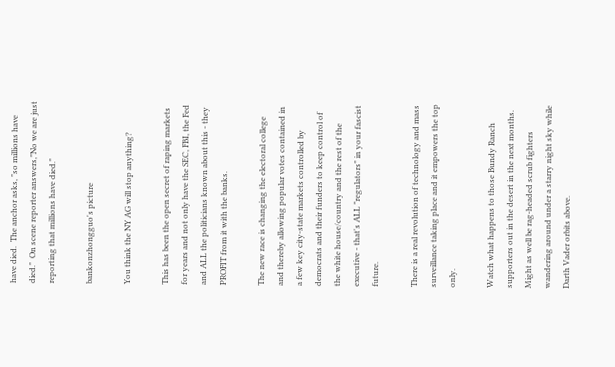have died.  The anchor asks, "so millions have died."  On scene reporter answers,"No we are just reporting that millions have died."

bankonzhongguo's picture

You think the NY AG will stop anything?

This has been the open secret of raping markets for years and not only have the SEC, FBI, the Fed and ALL the politicians known about this - they PROFIT from it with the banks.

The new race is changing the electoral college and thereby allowing popular votes contained in a few key city-state markets controlled by democrats and their funders to keep control of the white house/country and the rest of the executive - that's ALL "regulators" in your fascist future.

There is a real revolution of technology and mass surveillance taking place and it empowers the top only.

Watch what happens to those Bundy Ranch supporters out in the desert in the next months.  Might as well be rag-headed scrub fighters wandering around under a starry night sky while Darth Vader orbits above.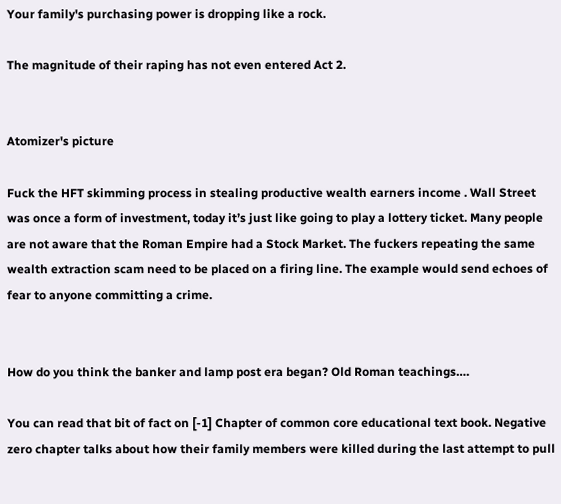Your family's purchasing power is dropping like a rock.

The magnitude of their raping has not even entered Act 2.


Atomizer's picture

Fuck the HFT skimming process in stealing productive wealth earners income . Wall Street was once a form of investment, today it’s just like going to play a lottery ticket. Many people are not aware that the Roman Empire had a Stock Market. The fuckers repeating the same wealth extraction scam need to be placed on a firing line. The example would send echoes of fear to anyone committing a crime.


How do you think the banker and lamp post era began? Old Roman teachings….

You can read that bit of fact on [-1] Chapter of common core educational text book. Negative zero chapter talks about how their family members were killed during the last attempt to pull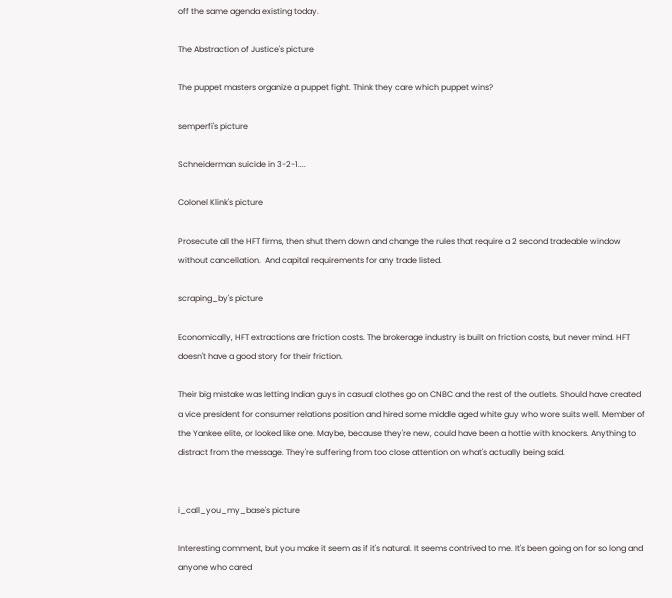off the same agenda existing today.

The Abstraction of Justice's picture

The puppet masters organize a puppet fight. Think they care which puppet wins?

semperfi's picture

Schneiderman suicide in 3-2-1....

Colonel Klink's picture

Prosecute all the HFT firms, then shut them down and change the rules that require a 2 second tradeable window without cancellation.  And capital requirements for any trade listed.

scraping_by's picture

Economically, HFT extractions are friction costs. The brokerage industry is built on friction costs, but never mind. HFT doesn't have a good story for their friction.

Their big mistake was letting Indian guys in casual clothes go on CNBC and the rest of the outlets. Should have created a vice president for consumer relations position and hired some middle aged white guy who wore suits well. Member of the Yankee elite, or looked like one. Maybe, because they're new, could have been a hottie with knockers. Anything to distract from the message. They're suffering from too close attention on what's actually being said.


i_call_you_my_base's picture

Interesting comment, but you make it seem as if it's natural. It seems contrived to me. It's been going on for so long and anyone who cared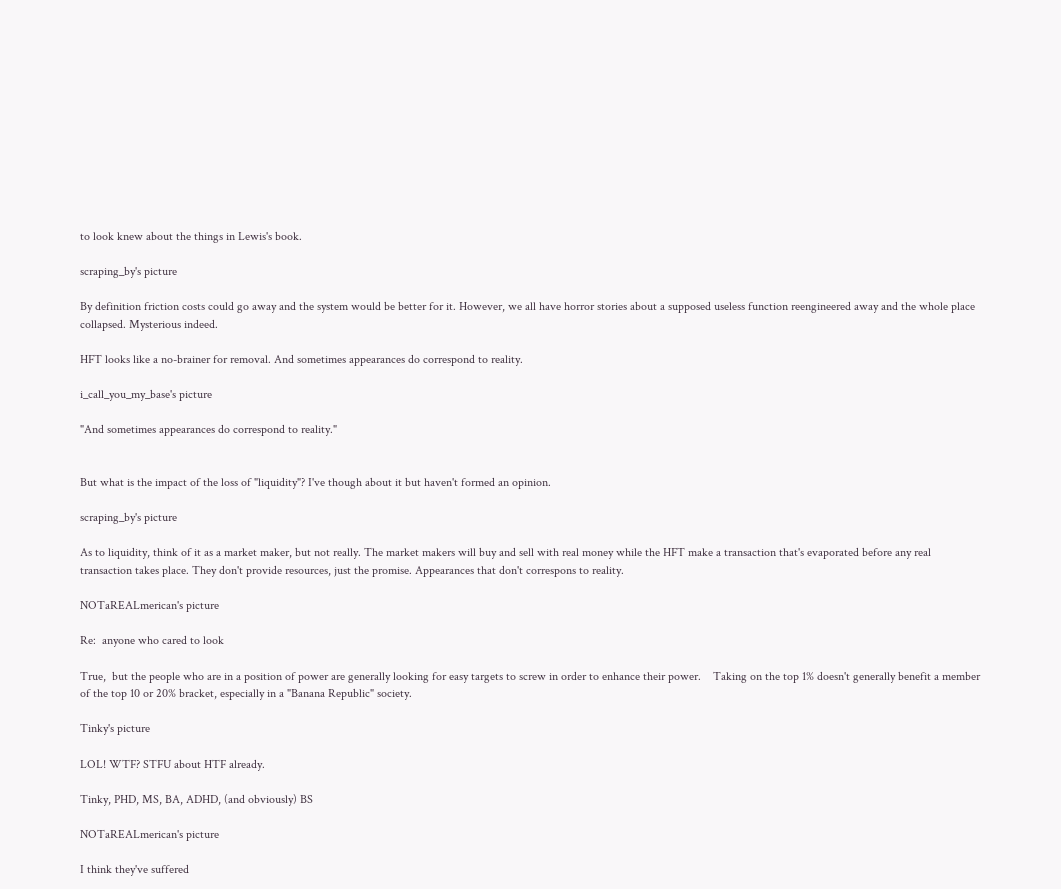to look knew about the things in Lewis's book.

scraping_by's picture

By definition friction costs could go away and the system would be better for it. However, we all have horror stories about a supposed useless function reengineered away and the whole place collapsed. Mysterious indeed.

HFT looks like a no-brainer for removal. And sometimes appearances do correspond to reality.

i_call_you_my_base's picture

"And sometimes appearances do correspond to reality."


But what is the impact of the loss of "liquidity"? I've though about it but haven't formed an opinion.

scraping_by's picture

As to liquidity, think of it as a market maker, but not really. The market makers will buy and sell with real money while the HFT make a transaction that's evaporated before any real transaction takes place. They don't provide resources, just the promise. Appearances that don't correspons to reality.

NOTaREALmerican's picture

Re:  anyone who cared to look

True,  but the people who are in a position of power are generally looking for easy targets to screw in order to enhance their power.    Taking on the top 1% doesn't generally benefit a member of the top 10 or 20% bracket, especially in a "Banana Republic" society.

Tinky's picture

LOL! WTF? STFU about HTF already.

Tinky, PHD, MS, BA, ADHD, (and obviously) BS

NOTaREALmerican's picture

I think they've suffered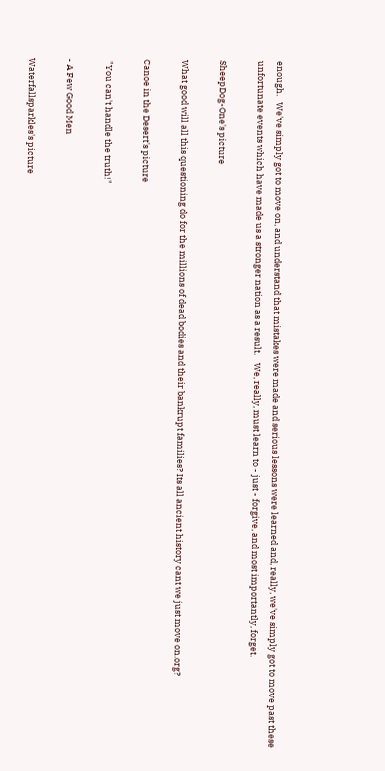enough.   We've simply got to move on, and understand that mistakes were made and serious lessons were learned and, really, we've simply got to move past these unfortunate events which have made us a stronger nation as a result.    We, really, must learn to - just - forgive, and most importantly, forget.

SheepDog-One's picture

What good will all this questioning do for the millions of dead bodies and their bankrupt families? Its all ancient history cant we just move on.org?

Canoe in the Desert's picture

 "You can't handle the truth!"

- A Few Good Men

Waterfallsparkles's picture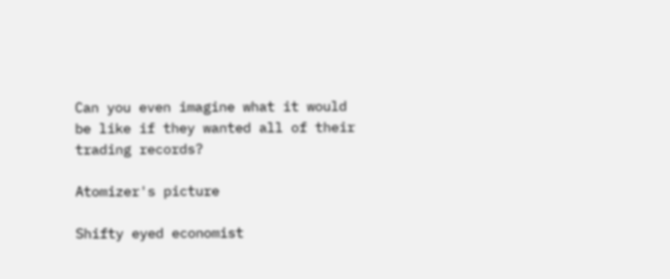Can you even imagine what it would be like if they wanted all of their trading records?

Atomizer's picture

Shifty eyed economist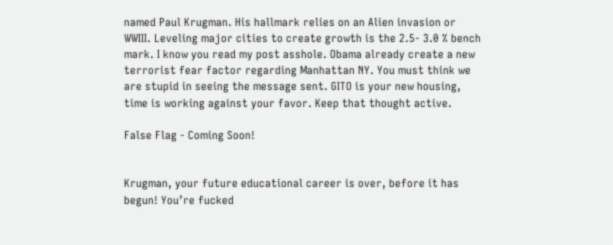named Paul Krugman. His hallmark relies on an Alien invasion or WWIII. Leveling major cities to create growth is the 2.5- 3.0 % bench mark. I know you read my post asshole. Obama already create a new terrorist fear factor regarding Manhattan NY. You must think we are stupid in seeing the message sent. GITO is your new housing, time is working against your favor. Keep that thought active.

False Flag - Coming Soon!


Krugman, your future educational career is over, before it has begun! You’re fucked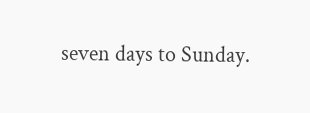seven days to Sunday.